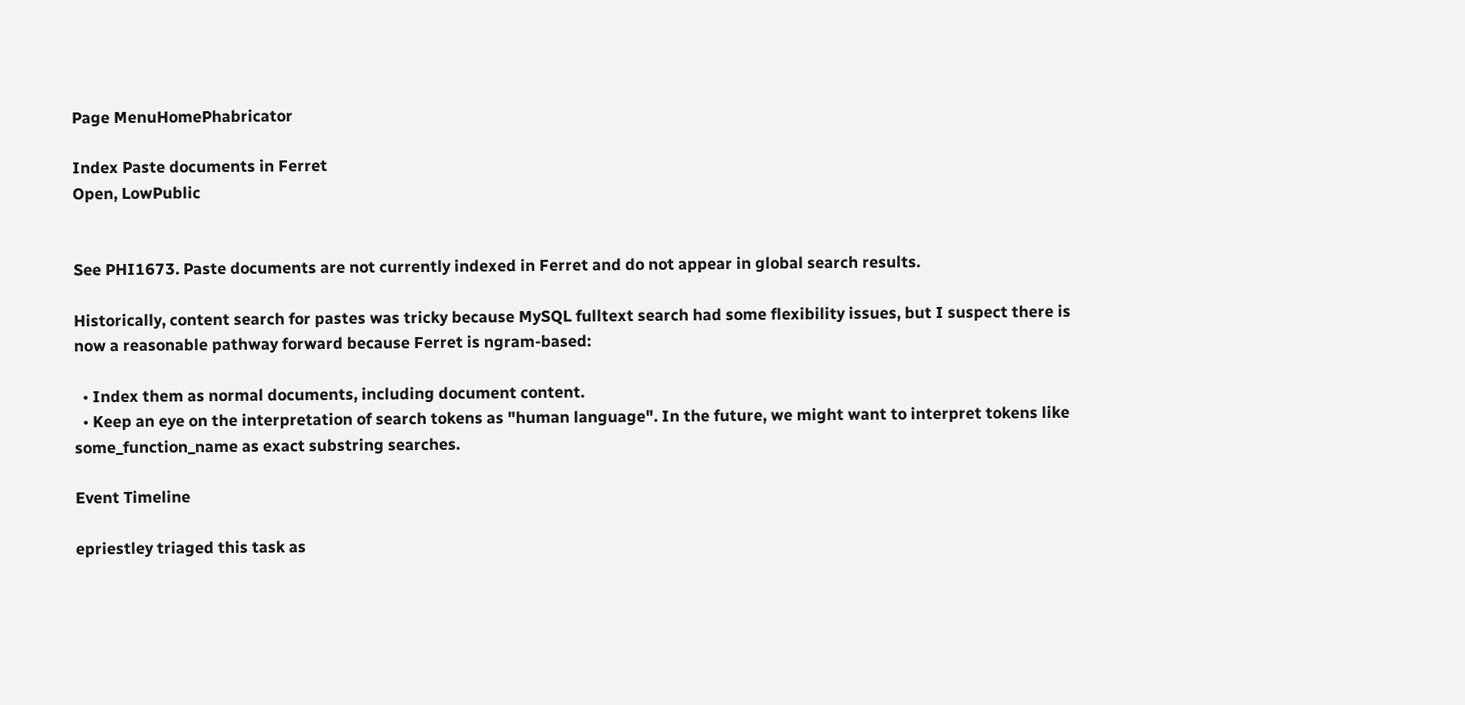Page MenuHomePhabricator

Index Paste documents in Ferret
Open, LowPublic


See PHI1673. Paste documents are not currently indexed in Ferret and do not appear in global search results.

Historically, content search for pastes was tricky because MySQL fulltext search had some flexibility issues, but I suspect there is now a reasonable pathway forward because Ferret is ngram-based:

  • Index them as normal documents, including document content.
  • Keep an eye on the interpretation of search tokens as "human language". In the future, we might want to interpret tokens like some_function_name as exact substring searches.

Event Timeline

epriestley triaged this task as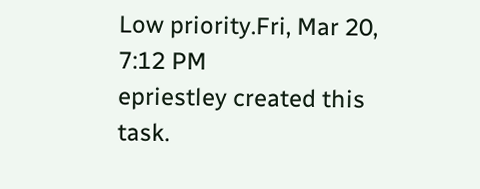Low priority.Fri, Mar 20, 7:12 PM
epriestley created this task.